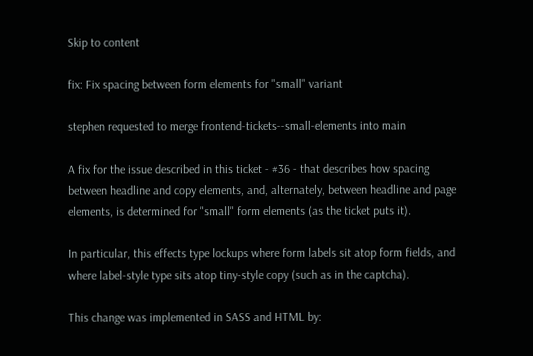Skip to content

fix: Fix spacing between form elements for "small" variant

stephen requested to merge frontend-tickets--small-elements into main

A fix for the issue described in this ticket - #36 - that describes how spacing between headline and copy elements, and, alternately, between headline and page elements, is determined for "small" form elements (as the ticket puts it).

In particular, this effects type lockups where form labels sit atop form fields, and where label-style type sits atop tiny-style copy (such as in the captcha).

This change was implemented in SASS and HTML by: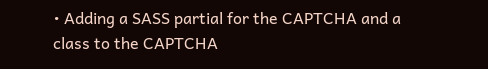• Adding a SASS partial for the CAPTCHA and a class to the CAPTCHA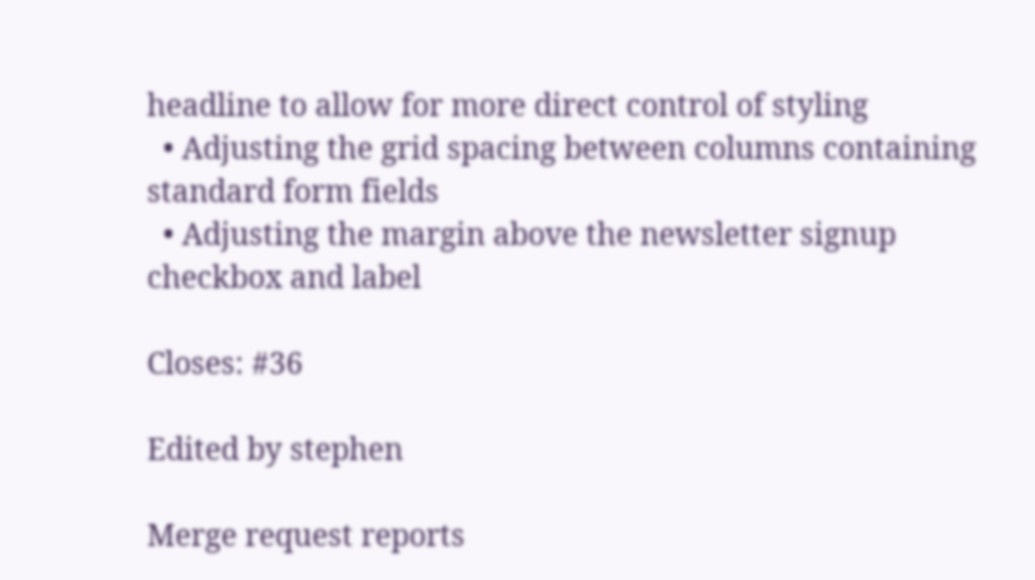headline to allow for more direct control of styling
  • Adjusting the grid spacing between columns containing standard form fields
  • Adjusting the margin above the newsletter signup checkbox and label

Closes: #36

Edited by stephen

Merge request reports